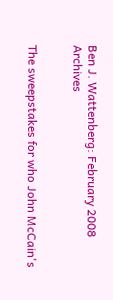Ben J. Wattenberg: February 2008 Archives


The sweepstakes for who John McCain's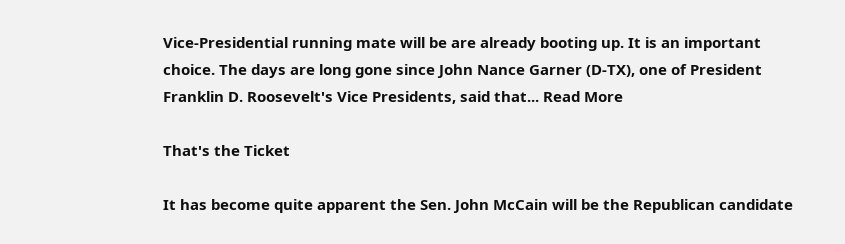Vice-Presidential running mate will be are already booting up. It is an important choice. The days are long gone since John Nance Garner (D-TX), one of President Franklin D. Roosevelt's Vice Presidents, said that... Read More

That's the Ticket

It has become quite apparent the Sen. John McCain will be the Republican candidate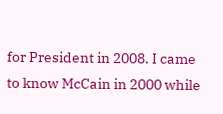for President in 2008. I came to know McCain in 2000 while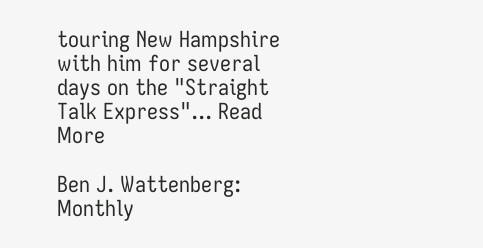touring New Hampshire with him for several days on the "Straight Talk Express"... Read More

Ben J. Wattenberg: Monthly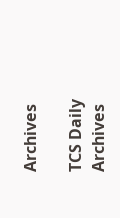Archives

TCS Daily Archives